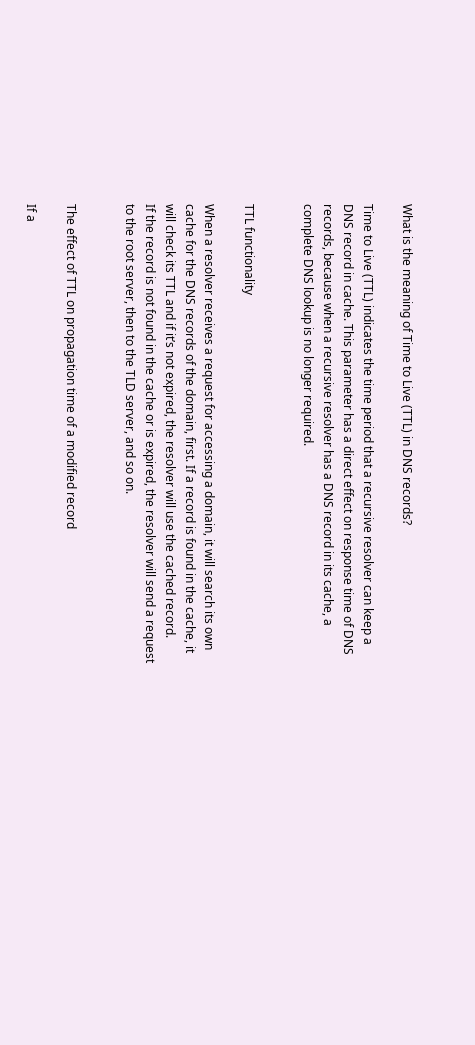What is the meaning of Time to Live (TTL) in DNS records?

Time to Live (TTL) indicates the time period that a recursive resolver can keep a DNS record in cache. This parameter has a direct effect on response time of DNS records, because when a recursive resolver has a DNS record in its cache, a complete DNS lookup is no longer required.


TTL functionality

When a resolver receives a request for accessing a domain, it will search its own cache for the DNS records of the domain, first. If a record is found in the cache, it will check its TTL and if it’s not expired, the resolver will use the cached record.
If the record is not found in the cache or is expired, the resolver will send a request to the root server, then to the TLD server, and so on.


The effect of TTL on propagation time of a modified record

If a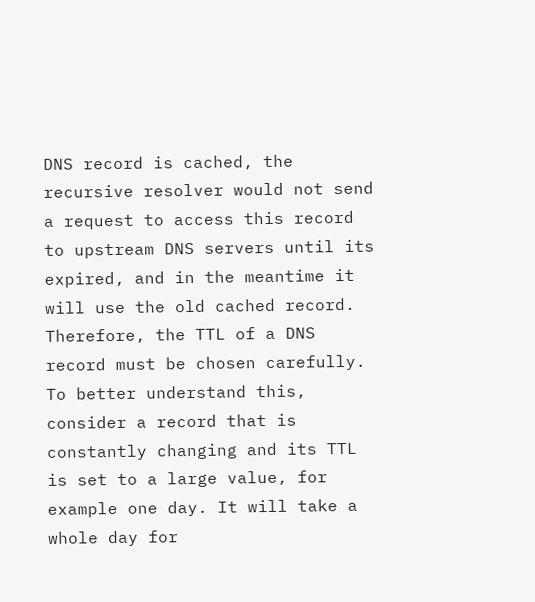DNS record is cached, the recursive resolver would not send a request to access this record to upstream DNS servers until its expired, and in the meantime it will use the old cached record.
Therefore, the TTL of a DNS record must be chosen carefully. To better understand this, consider a record that is constantly changing and its TTL is set to a large value, for example one day. It will take a whole day for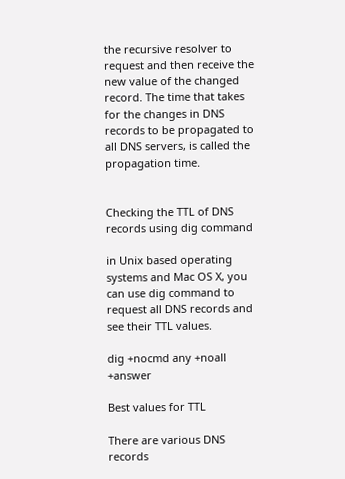the recursive resolver to request and then receive the new value of the changed record. The time that takes for the changes in DNS records to be propagated to all DNS servers, is called the propagation time.


Checking the TTL of DNS records using dig command

in Unix based operating systems and Mac OS X, you can use dig command to request all DNS records and see their TTL values.

dig +nocmd any +noall +answer

Best values for TTL

There are various DNS records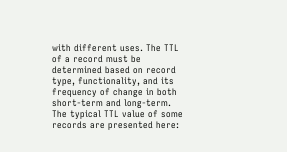with different uses. The TTL of a record must be determined based on record type, functionality, and its frequency of change in both short-term and long-term. The typical TTL value of some records are presented here: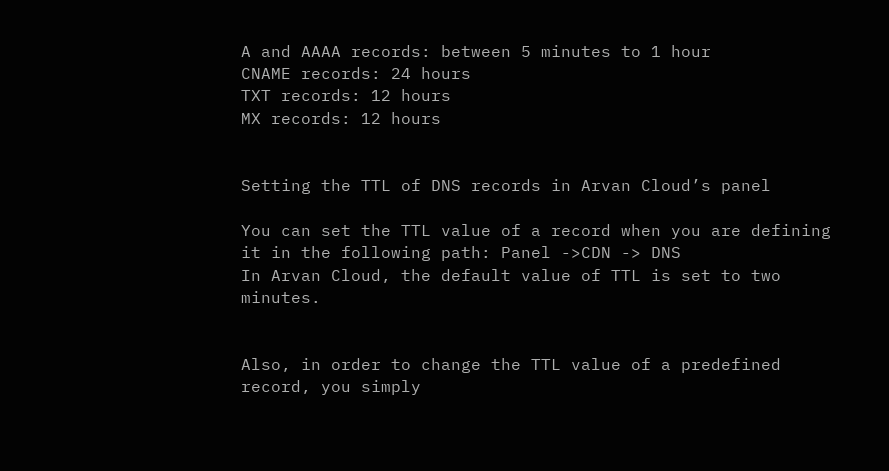A and AAAA records: between 5 minutes to 1 hour
CNAME records: 24 hours
TXT records: 12 hours
MX records: 12 hours


Setting the TTL of DNS records in Arvan Cloud’s panel

You can set the TTL value of a record when you are defining it in the following path: Panel ->CDN -> DNS
In Arvan Cloud, the default value of TTL is set to two minutes.


Also, in order to change the TTL value of a predefined record, you simply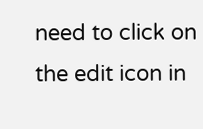need to click on the edit icon in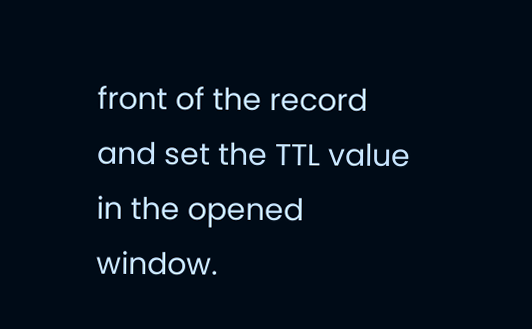front of the record and set the TTL value in the opened window.